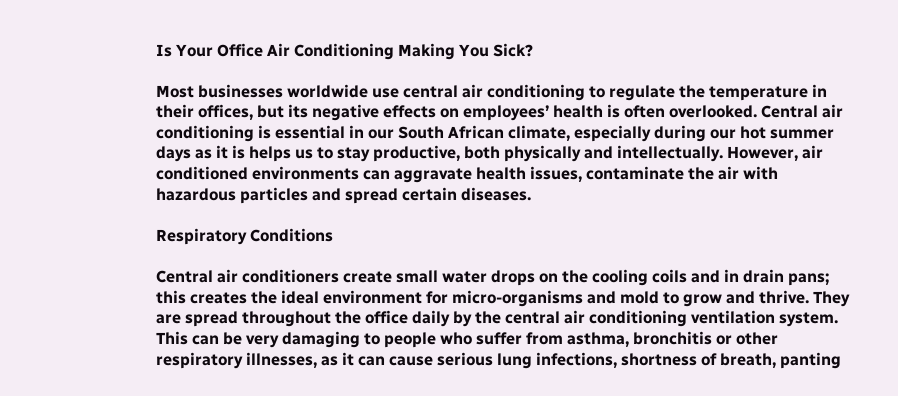Is Your Office Air Conditioning Making You Sick?

Most businesses worldwide use central air conditioning to regulate the temperature in their offices, but its negative effects on employees’ health is often overlooked. Central air conditioning is essential in our South African climate, especially during our hot summer days as it is helps us to stay productive, both physically and intellectually. However, air conditioned environments can aggravate health issues, contaminate the air with hazardous particles and spread certain diseases.

Respiratory Conditions

Central air conditioners create small water drops on the cooling coils and in drain pans; this creates the ideal environment for micro-organisms and mold to grow and thrive. They are spread throughout the office daily by the central air conditioning ventilation system. This can be very damaging to people who suffer from asthma, bronchitis or other respiratory illnesses, as it can cause serious lung infections, shortness of breath, panting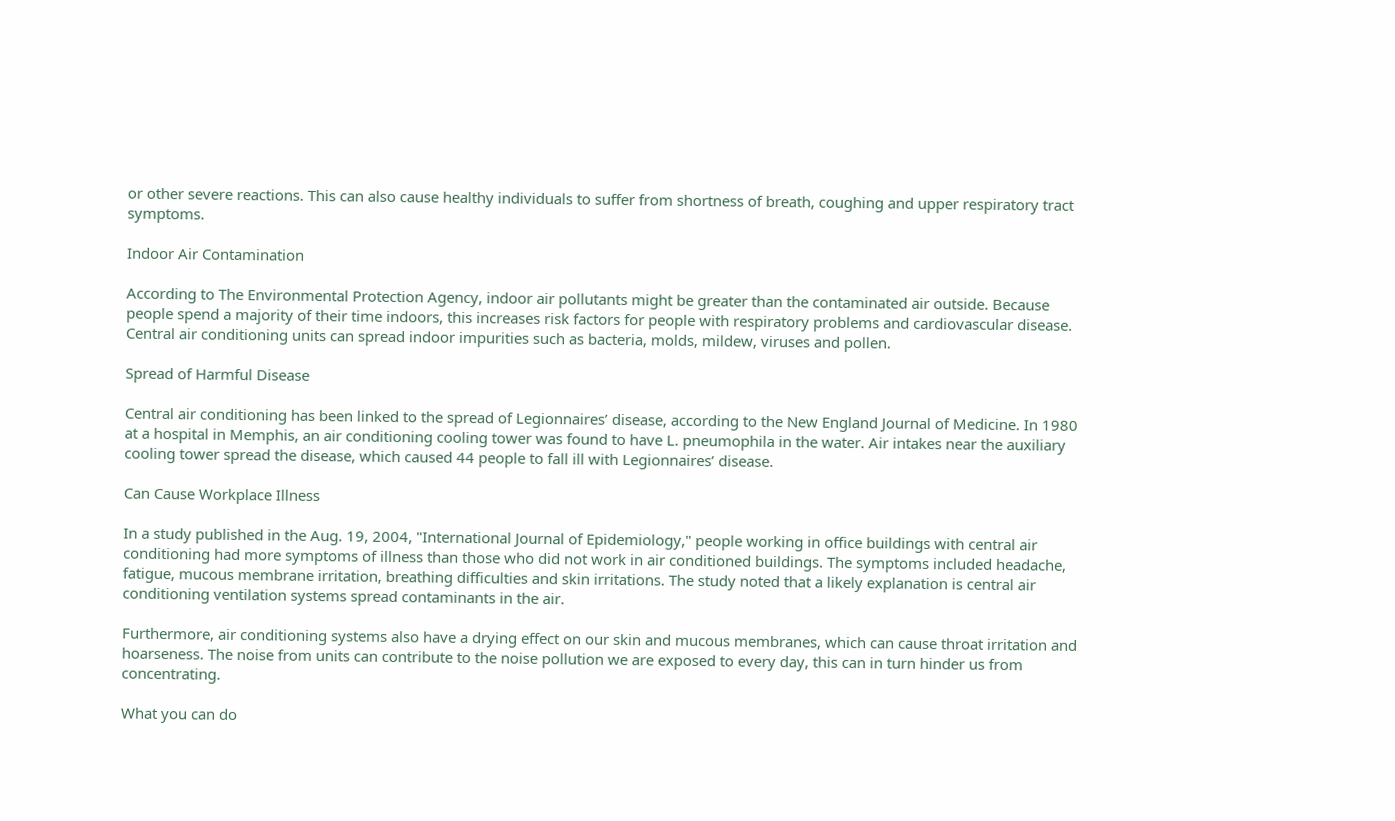or other severe reactions. This can also cause healthy individuals to suffer from shortness of breath, coughing and upper respiratory tract symptoms.

Indoor Air Contamination

According to The Environmental Protection Agency, indoor air pollutants might be greater than the contaminated air outside. Because people spend a majority of their time indoors, this increases risk factors for people with respiratory problems and cardiovascular disease. Central air conditioning units can spread indoor impurities such as bacteria, molds, mildew, viruses and pollen.

Spread of Harmful Disease

Central air conditioning has been linked to the spread of Legionnaires’ disease, according to the New England Journal of Medicine. In 1980 at a hospital in Memphis, an air conditioning cooling tower was found to have L. pneumophila in the water. Air intakes near the auxiliary cooling tower spread the disease, which caused 44 people to fall ill with Legionnaires’ disease.

Can Cause Workplace Illness

In a study published in the Aug. 19, 2004, "International Journal of Epidemiology," people working in office buildings with central air conditioning had more symptoms of illness than those who did not work in air conditioned buildings. The symptoms included headache, fatigue, mucous membrane irritation, breathing difficulties and skin irritations. The study noted that a likely explanation is central air conditioning ventilation systems spread contaminants in the air.

Furthermore, air conditioning systems also have a drying effect on our skin and mucous membranes, which can cause throat irritation and hoarseness. The noise from units can contribute to the noise pollution we are exposed to every day, this can in turn hinder us from concentrating.

What you can do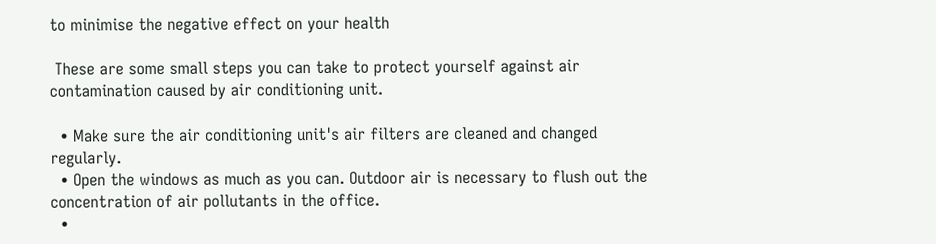to minimise the negative effect on your health

 These are some small steps you can take to protect yourself against air contamination caused by air conditioning unit.

  • Make sure the air conditioning unit's air filters are cleaned and changed regularly.
  • Open the windows as much as you can. Outdoor air is necessary to flush out the concentration of air pollutants in the office.
  •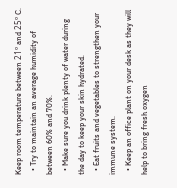Keep room temperature between 21º and 25º C.
  • Try to maintain an average humidity of between 60% and 70%.
  • Make sure you drink plenty of water during the day to keep your skin hydrated.
  • Eat fruits and vegetables to strengthen your immune system.
  • Keep an office plant on your desk as they will help to bring fresh oxygen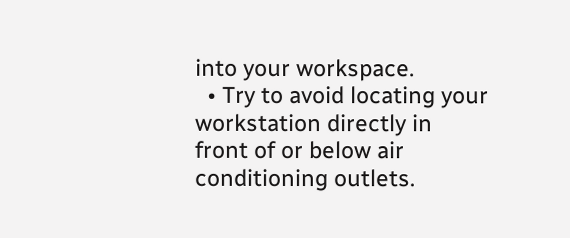into your workspace.
  • Try to avoid locating your workstation directly in front of or below air conditioning outlets.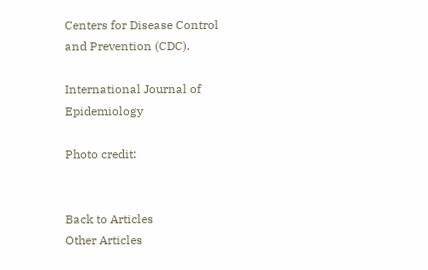Centers for Disease Control and Prevention (CDC).

International Journal of Epidemiology

Photo credit:


Back to Articles
Other Articles